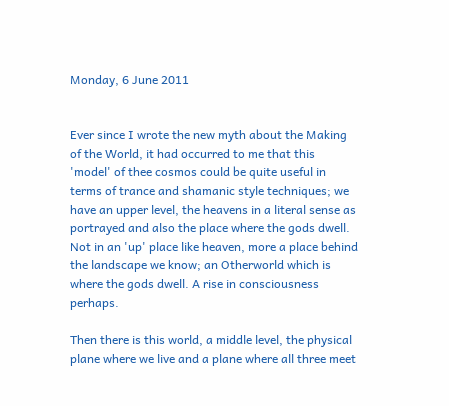Monday, 6 June 2011


Ever since I wrote the new myth about the Making of the World, it had occurred to me that this 'model' of thee cosmos could be quite useful in terms of trance and shamanic style techniques; we have an upper level, the heavens in a literal sense as portrayed and also the place where the gods dwell. Not in an 'up' place like heaven, more a place behind the landscape we know; an Otherworld which is where the gods dwell. A rise in consciousness perhaps.

Then there is this world, a middle level, the physical plane where we live and a plane where all three meet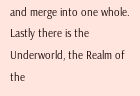and merge into one whole.
Lastly there is the Underworld, the Realm of the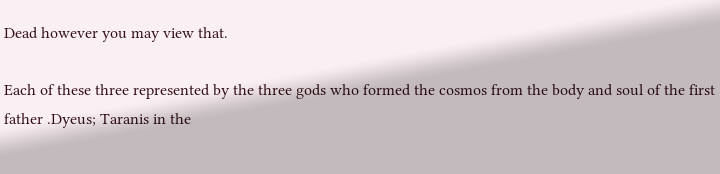Dead however you may view that.

Each of these three represented by the three gods who formed the cosmos from the body and soul of the first father .Dyeus; Taranis in the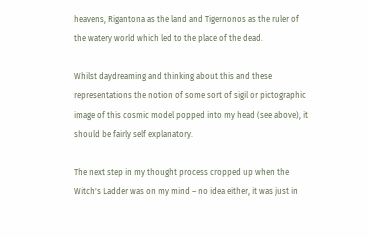heavens, Rigantona as the land and Tigernonos as the ruler of the watery world which led to the place of the dead.

Whilst daydreaming and thinking about this and these representations the notion of some sort of sigil or pictographic image of this cosmic model popped into my head (see above), it should be fairly self explanatory.

The next step in my thought process cropped up when the Witch's Ladder was on my mind – no idea either, it was just in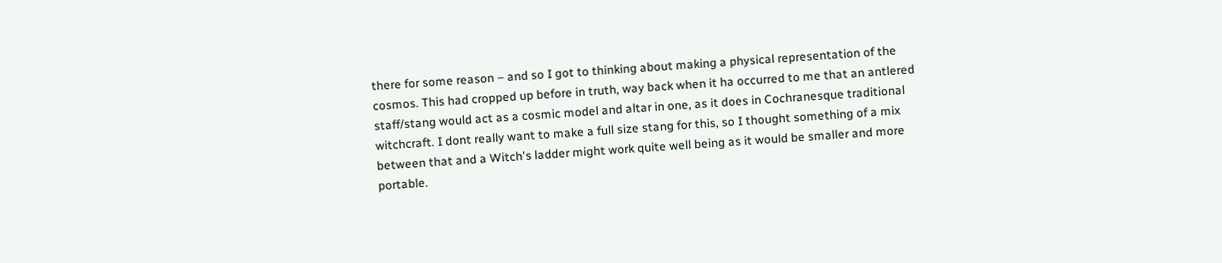there for some reason – and so I got to thinking about making a physical representation of the cosmos. This had cropped up before in truth, way back when it ha occurred to me that an antlered staff/stang would act as a cosmic model and altar in one, as it does in Cochranesque traditional witchcraft. I dont really want to make a full size stang for this, so I thought something of a mix between that and a Witch's ladder might work quite well being as it would be smaller and more portable.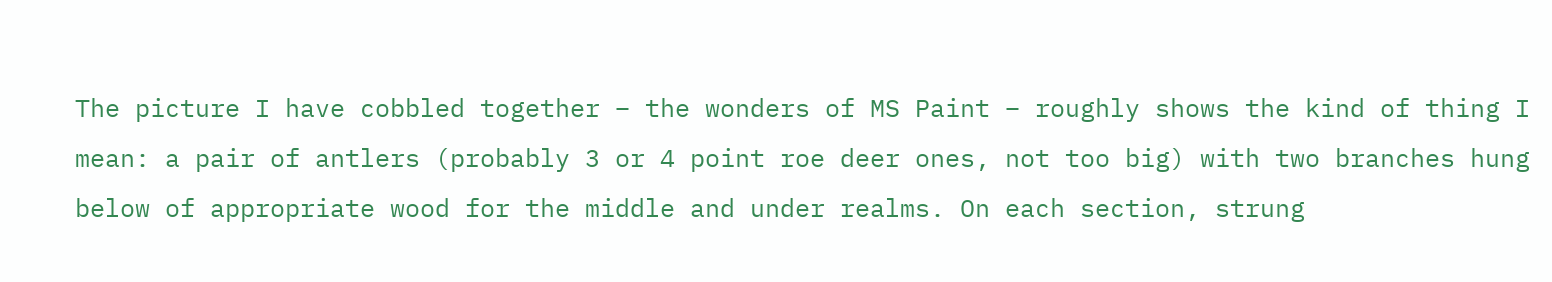The picture I have cobbled together – the wonders of MS Paint – roughly shows the kind of thing I mean: a pair of antlers (probably 3 or 4 point roe deer ones, not too big) with two branches hung below of appropriate wood for the middle and under realms. On each section, strung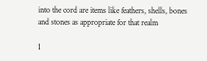into the cord are items like feathers, shells, bones and stones as appropriate for that realm

1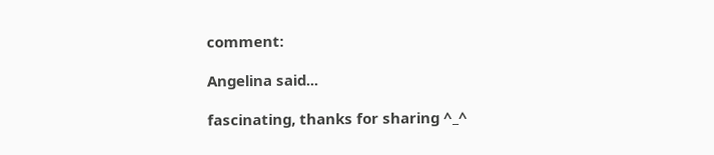comment:

Angelina said...

fascinating, thanks for sharing ^_^